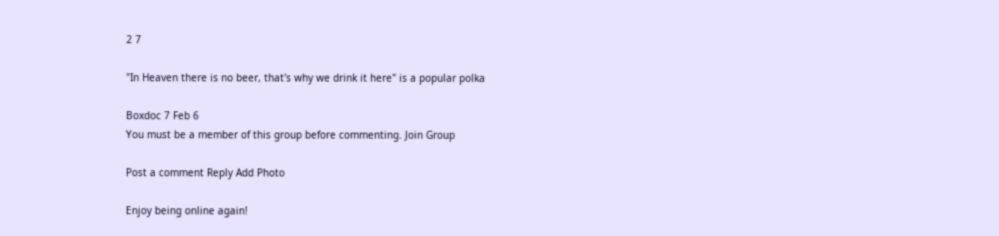2 7

"In Heaven there is no beer, that's why we drink it here" is a popular polka

Boxdoc 7 Feb 6
You must be a member of this group before commenting. Join Group

Post a comment Reply Add Photo

Enjoy being online again!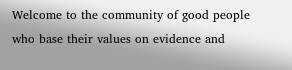Welcome to the community of good people who base their values on evidence and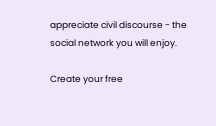appreciate civil discourse - the social network you will enjoy.

Create your free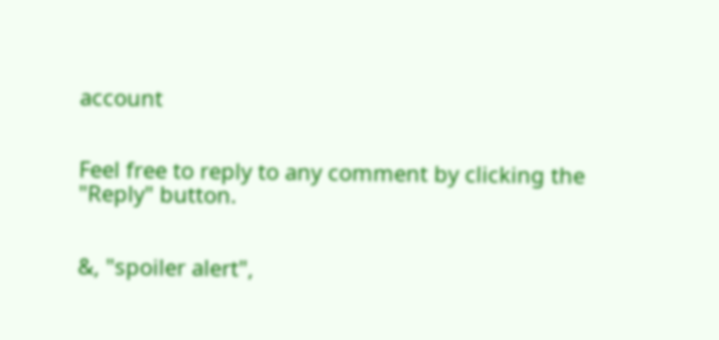account


Feel free to reply to any comment by clicking the "Reply" button.


&, "spoiler alert",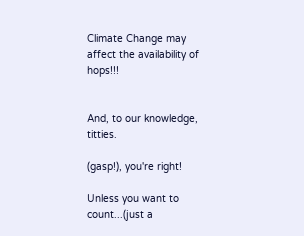Climate Change may affect the availability of hops!!!


And, to our knowledge, titties.

(gasp!), you're right!

Unless you want to count...(just a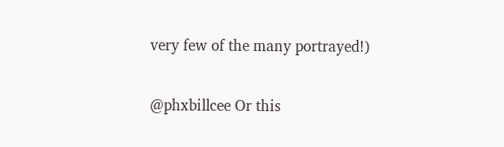very few of the many portrayed!)

@phxbillcee Or this